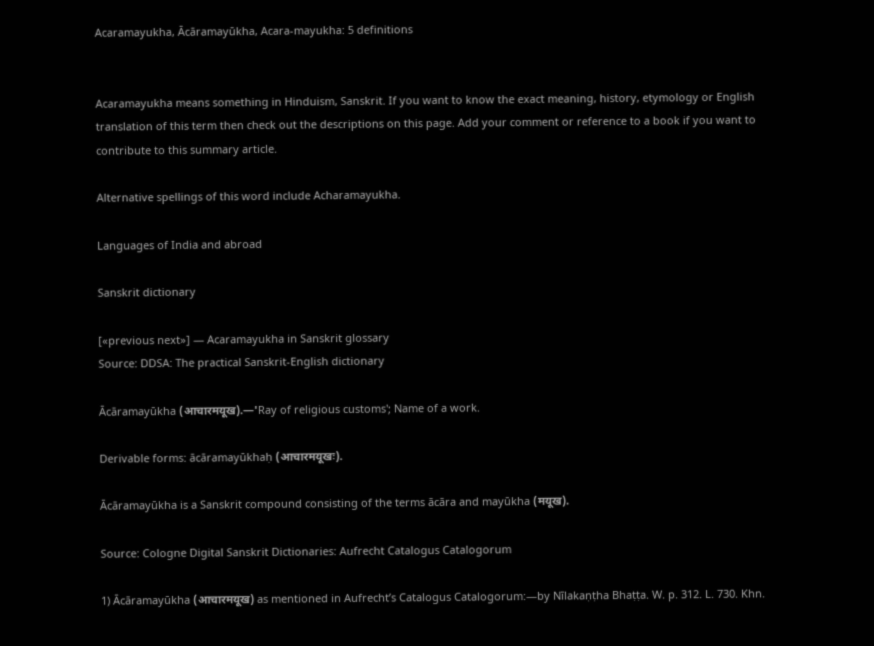Acaramayukha, Ācāramayūkha, Acara-mayukha: 5 definitions


Acaramayukha means something in Hinduism, Sanskrit. If you want to know the exact meaning, history, etymology or English translation of this term then check out the descriptions on this page. Add your comment or reference to a book if you want to contribute to this summary article.

Alternative spellings of this word include Acharamayukha.

Languages of India and abroad

Sanskrit dictionary

[«previous next»] — Acaramayukha in Sanskrit glossary
Source: DDSA: The practical Sanskrit-English dictionary

Ācāramayūkha (आचारमयूख).—'Ray of religious customs'; Name of a work.

Derivable forms: ācāramayūkhaḥ (आचारमयूखः).

Ācāramayūkha is a Sanskrit compound consisting of the terms ācāra and mayūkha (मयूख).

Source: Cologne Digital Sanskrit Dictionaries: Aufrecht Catalogus Catalogorum

1) Ācāramayūkha (आचारमयूख) as mentioned in Aufrecht’s Catalogus Catalogorum:—by Nīlakaṇṭha Bhaṭṭa. W. p. 312. L. 730. Khn.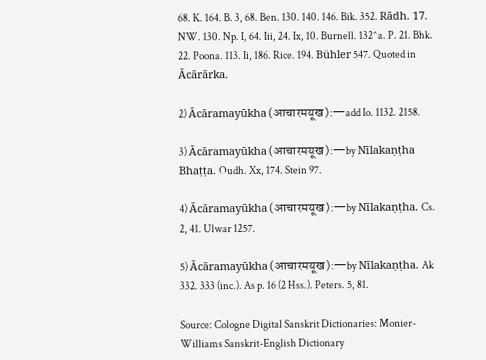68. K. 164. B. 3, 68. Ben. 130. 140. 146. Bik. 352. Rādh. 17. NW. 130. Np. I, 64. Iii, 24. Ix, 10. Burnell. 132^a. P. 21. Bhk. 22. Poona. 113. Ii, 186. Rice. 194. Bühler 547. Quoted in Ācārārka.

2) Ācāramayūkha (आचारमयूख):—add Io. 1132. 2158.

3) Ācāramayūkha (आचारमयूख):—by Nīlakaṇṭha Bhaṭṭa. Oudh. Xx, 174. Stein 97.

4) Ācāramayūkha (आचारमयूख):—by Nīlakaṇṭha. Cs. 2, 41. Ulwar 1257.

5) Ācāramayūkha (आचारमयूख):—by Nīlakaṇṭha. Ak 332. 333 (inc.). As p. 16 (2 Hss.). Peters. 5, 81.

Source: Cologne Digital Sanskrit Dictionaries: Monier-Williams Sanskrit-English Dictionary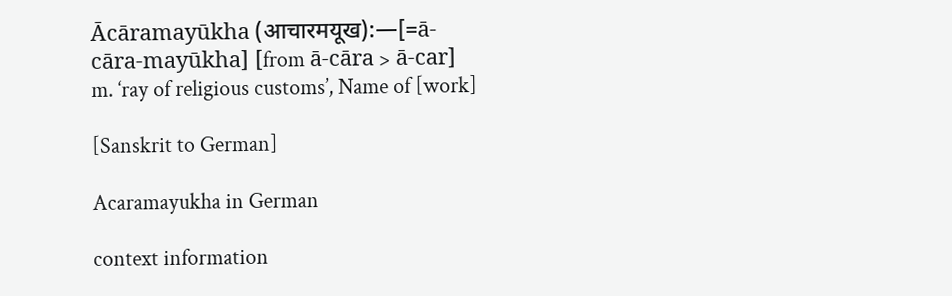Ācāramayūkha (आचारमयूख):—[=ā-cāra-mayūkha] [from ā-cāra > ā-car] m. ‘ray of religious customs’, Name of [work]

[Sanskrit to German]

Acaramayukha in German

context information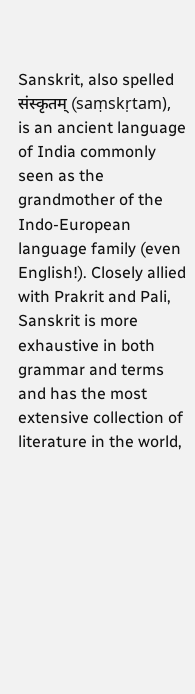Sanskrit, also spelled संस्कृतम् (saṃskṛtam), is an ancient language of India commonly seen as the grandmother of the Indo-European language family (even English!). Closely allied with Prakrit and Pali, Sanskrit is more exhaustive in both grammar and terms and has the most extensive collection of literature in the world,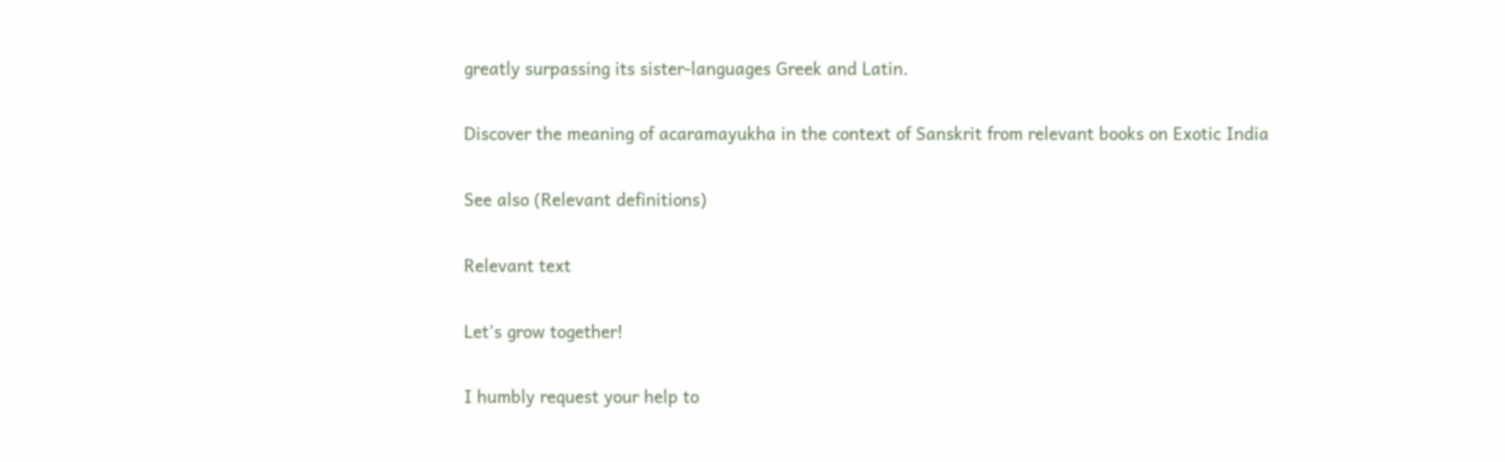greatly surpassing its sister-languages Greek and Latin.

Discover the meaning of acaramayukha in the context of Sanskrit from relevant books on Exotic India

See also (Relevant definitions)

Relevant text

Let's grow together!

I humbly request your help to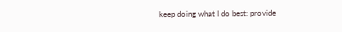keep doing what I do best: provide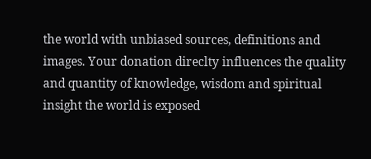the world with unbiased sources, definitions and images. Your donation direclty influences the quality and quantity of knowledge, wisdom and spiritual insight the world is exposed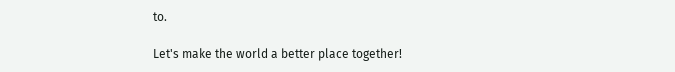to.

Let's make the world a better place together!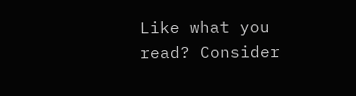Like what you read? Consider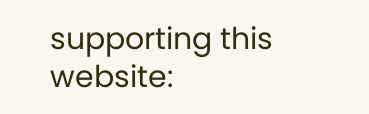supporting this website: